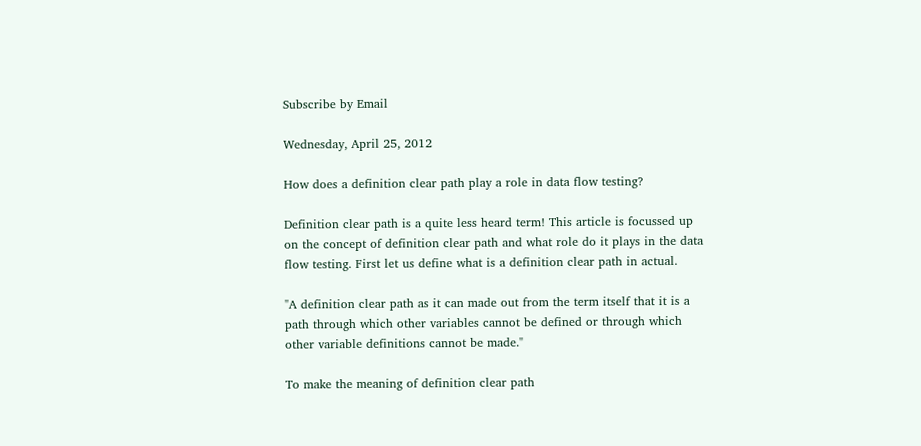Subscribe by Email

Wednesday, April 25, 2012

How does a definition clear path play a role in data flow testing?

Definition clear path is a quite less heard term! This article is focussed up on the concept of definition clear path and what role do it plays in the data flow testing. First let us define what is a definition clear path in actual.

"A definition clear path as it can made out from the term itself that it is a path through which other variables cannot be defined or through which other variable definitions cannot be made."

To make the meaning of definition clear path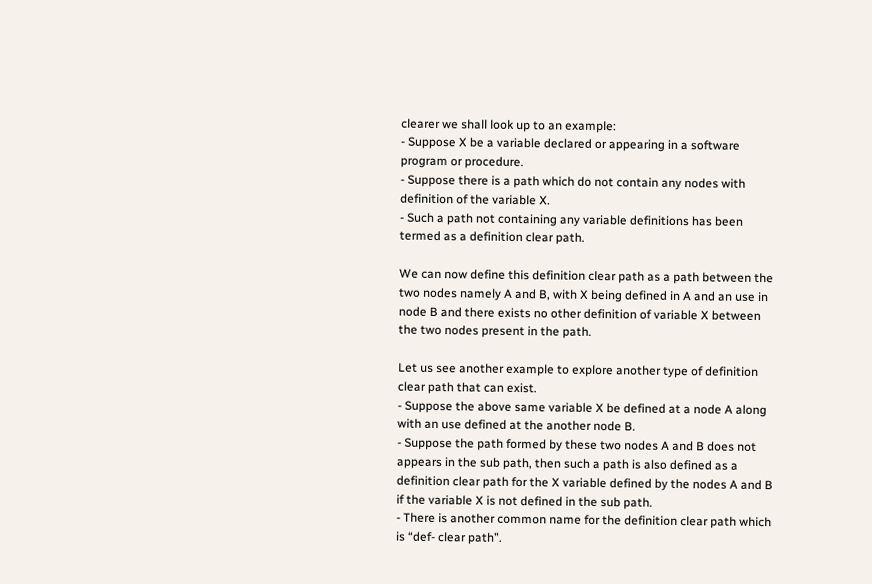clearer we shall look up to an example:
- Suppose X be a variable declared or appearing in a software program or procedure.
- Suppose there is a path which do not contain any nodes with definition of the variable X.
- Such a path not containing any variable definitions has been termed as a definition clear path.

We can now define this definition clear path as a path between the two nodes namely A and B, with X being defined in A and an use in node B and there exists no other definition of variable X between the two nodes present in the path.

Let us see another example to explore another type of definition clear path that can exist.
- Suppose the above same variable X be defined at a node A along with an use defined at the another node B.
- Suppose the path formed by these two nodes A and B does not appears in the sub path, then such a path is also defined as a definition clear path for the X variable defined by the nodes A and B if the variable X is not defined in the sub path.
- There is another common name for the definition clear path which is “def- clear path”.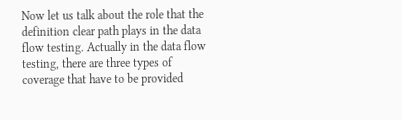Now let us talk about the role that the definition clear path plays in the data flow testing. Actually in the data flow testing, there are three types of coverage that have to be provided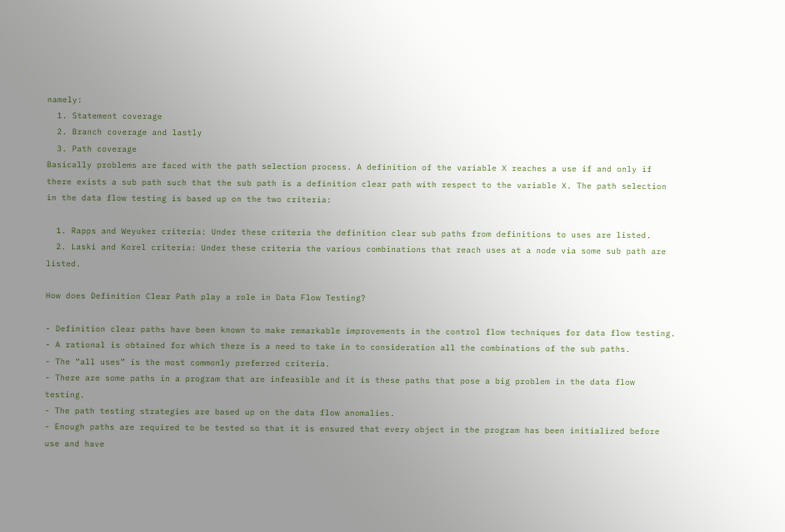namely:
  1. Statement coverage
  2. Branch coverage and lastly
  3. Path coverage
Basically problems are faced with the path selection process. A definition of the variable X reaches a use if and only if there exists a sub path such that the sub path is a definition clear path with respect to the variable X. The path selection in the data flow testing is based up on the two criteria:

  1. Rapps and Weyuker criteria: Under these criteria the definition clear sub paths from definitions to uses are listed.
  2. Laski and Korel criteria: Under these criteria the various combinations that reach uses at a node via some sub path are listed.

How does Definition Clear Path play a role in Data Flow Testing?

- Definition clear paths have been known to make remarkable improvements in the control flow techniques for data flow testing.
- A rational is obtained for which there is a need to take in to consideration all the combinations of the sub paths.
- The “all uses” is the most commonly preferred criteria.
- There are some paths in a program that are infeasible and it is these paths that pose a big problem in the data flow testing.
- The path testing strategies are based up on the data flow anomalies.
- Enough paths are required to be tested so that it is ensured that every object in the program has been initialized before use and have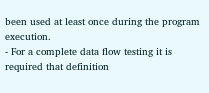been used at least once during the program execution.
- For a complete data flow testing it is required that definition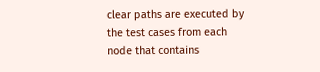clear paths are executed by the test cases from each node that contains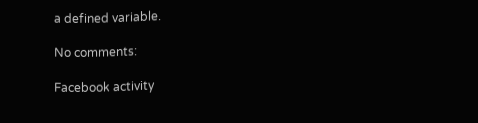a defined variable.

No comments:

Facebook activity